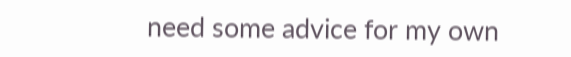need some advice for my own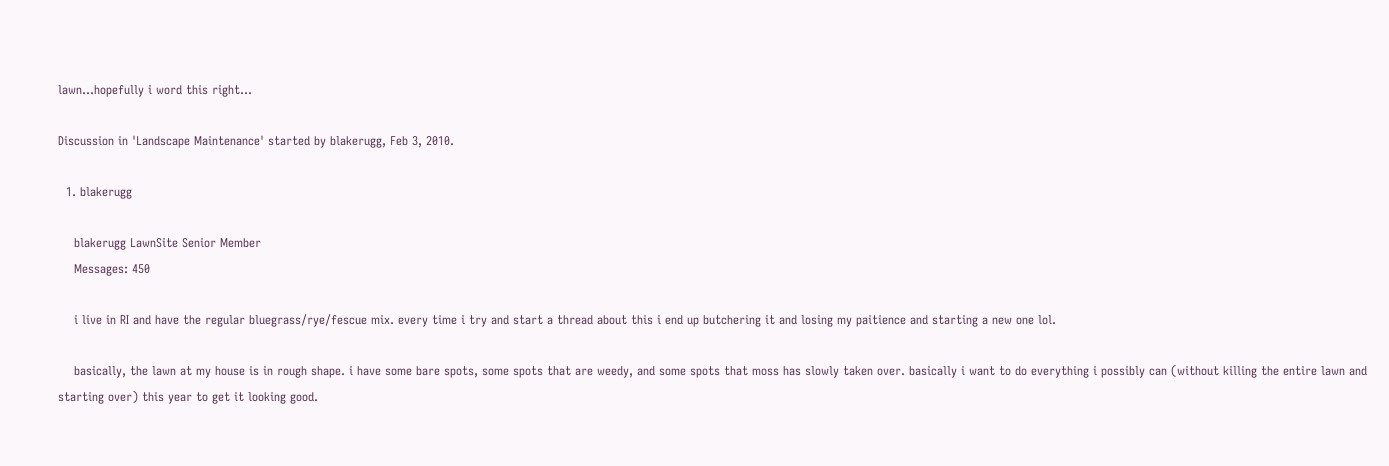lawn...hopefully i word this right...

Discussion in 'Landscape Maintenance' started by blakerugg, Feb 3, 2010.

  1. blakerugg

    blakerugg LawnSite Senior Member
    Messages: 450

    i live in RI and have the regular bluegrass/rye/fescue mix. every time i try and start a thread about this i end up butchering it and losing my paitience and starting a new one lol.

    basically, the lawn at my house is in rough shape. i have some bare spots, some spots that are weedy, and some spots that moss has slowly taken over. basically i want to do everything i possibly can (without killing the entire lawn and starting over) this year to get it looking good.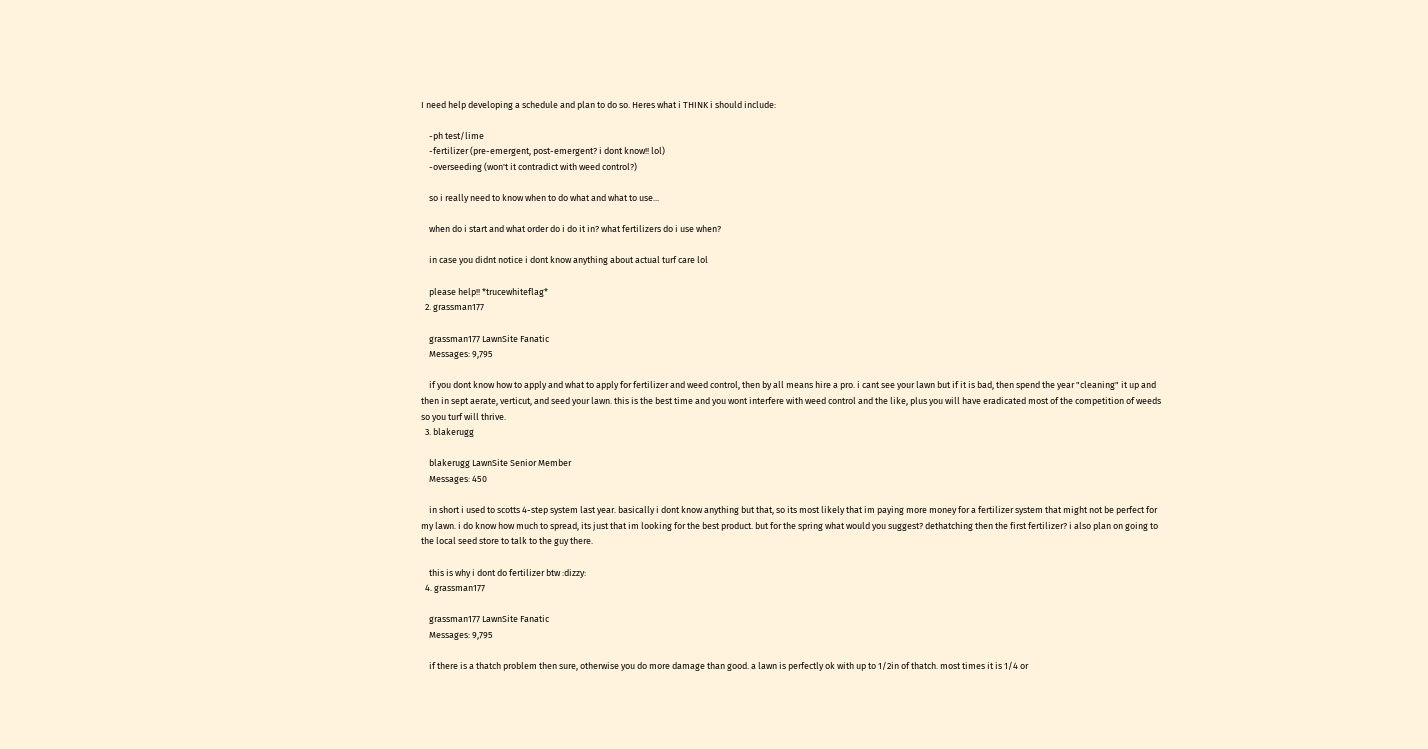I need help developing a schedule and plan to do so. Heres what i THINK i should include:

    -ph test/lime
    -fertilizer (pre-emergent, post-emergent? i dont know!! lol)
    -overseeding (won't it contradict with weed control?)

    so i really need to know when to do what and what to use...

    when do i start and what order do i do it in? what fertilizers do i use when?

    in case you didnt notice i dont know anything about actual turf care lol

    please help!! *trucewhiteflag*
  2. grassman177

    grassman177 LawnSite Fanatic
    Messages: 9,795

    if you dont know how to apply and what to apply for fertilizer and weed control, then by all means hire a pro. i cant see your lawn but if it is bad, then spend the year "cleaning" it up and then in sept aerate, verticut, and seed your lawn. this is the best time and you wont interfere with weed control and the like, plus you will have eradicated most of the competition of weeds so you turf will thrive.
  3. blakerugg

    blakerugg LawnSite Senior Member
    Messages: 450

    in short i used to scotts 4-step system last year. basically i dont know anything but that, so its most likely that im paying more money for a fertilizer system that might not be perfect for my lawn. i do know how much to spread, its just that im looking for the best product. but for the spring what would you suggest? dethatching then the first fertilizer? i also plan on going to the local seed store to talk to the guy there.

    this is why i dont do fertilizer btw :dizzy:
  4. grassman177

    grassman177 LawnSite Fanatic
    Messages: 9,795

    if there is a thatch problem then sure, otherwise you do more damage than good. a lawn is perfectly ok with up to 1/2in of thatch. most times it is 1/4 or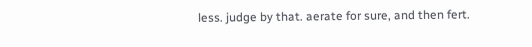less. judge by that. aerate for sure, and then fert.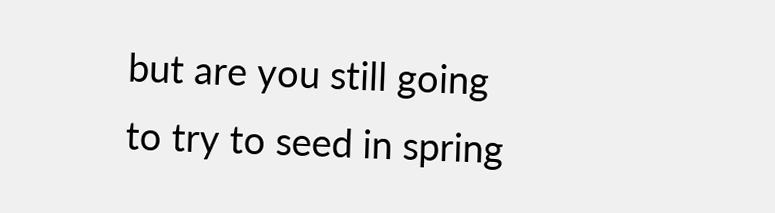but are you still going to try to seed in spring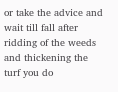or take the advice and wait till fall after ridding of the weeds and thickening the turf you do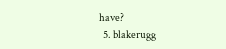have?
  5. blakerugg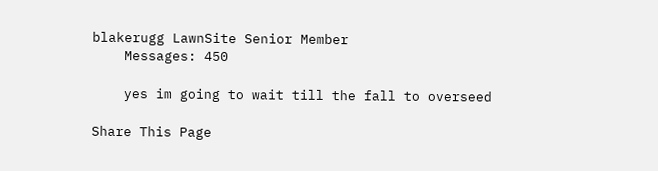blakerugg LawnSite Senior Member
    Messages: 450

    yes im going to wait till the fall to overseed

Share This Page